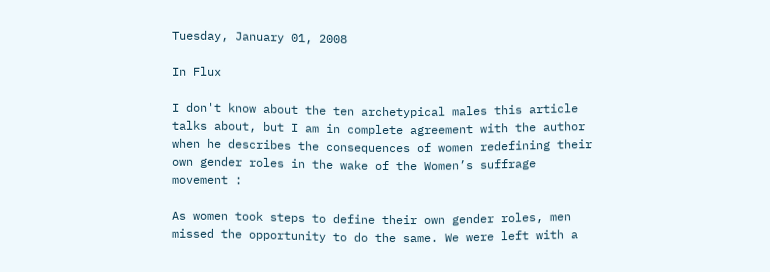Tuesday, January 01, 2008

In Flux

I don't know about the ten archetypical males this article talks about, but I am in complete agreement with the author when he describes the consequences of women redefining their own gender roles in the wake of the Women’s suffrage movement :

As women took steps to define their own gender roles, men missed the opportunity to do the same. We were left with a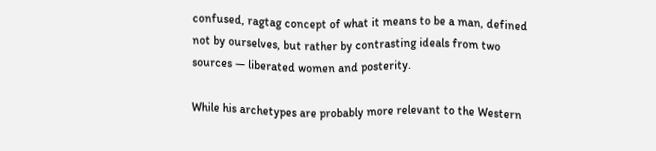confused, ragtag concept of what it means to be a man, defined not by ourselves, but rather by contrasting ideals from two sources — liberated women and posterity.

While his archetypes are probably more relevant to the Western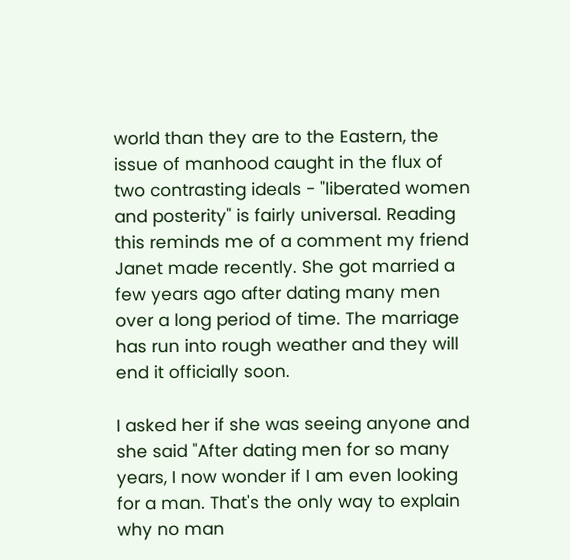world than they are to the Eastern, the issue of manhood caught in the flux of two contrasting ideals - "liberated women and posterity" is fairly universal. Reading this reminds me of a comment my friend Janet made recently. She got married a few years ago after dating many men over a long period of time. The marriage has run into rough weather and they will end it officially soon.

I asked her if she was seeing anyone and she said "After dating men for so many years, I now wonder if I am even looking for a man. That's the only way to explain why no man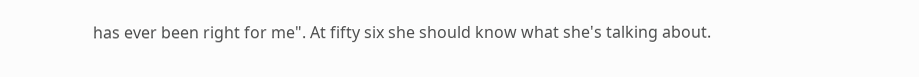has ever been right for me". At fifty six she should know what she's talking about.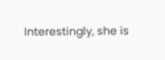Interestingly, she is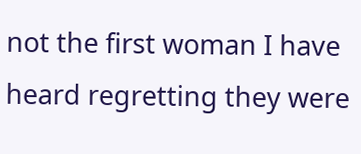not the first woman I have heard regretting they were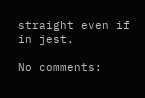straight even if in jest.

No comments: